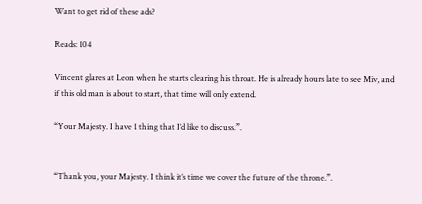Want to get rid of these ads?

Reads: 104

Vincent glares at Leon when he starts clearing his throat. He is already hours late to see Miv, and if this old man is about to start, that time will only extend.

“Your Majesty. I have 1 thing that I’d like to discuss.”.


“Thank you, your Majesty. I think it’s time we cover the future of the throne.”.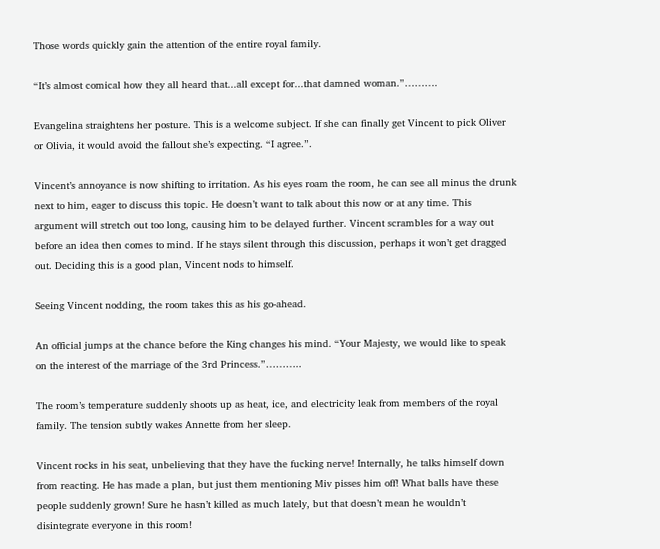Those words quickly gain the attention of the entire royal family.

“It’s almost comical how they all heard that...all except for...that damned woman.”……….

Evangelina straightens her posture. This is a welcome subject. If she can finally get Vincent to pick Oliver or Olivia, it would avoid the fallout she’s expecting. “I agree.”.

Vincent’s annoyance is now shifting to irritation. As his eyes roam the room, he can see all minus the drunk next to him, eager to discuss this topic. He doesn’t want to talk about this now or at any time. This argument will stretch out too long, causing him to be delayed further. Vincent scrambles for a way out before an idea then comes to mind. If he stays silent through this discussion, perhaps it won’t get dragged out. Deciding this is a good plan, Vincent nods to himself.

Seeing Vincent nodding, the room takes this as his go-ahead.

An official jumps at the chance before the King changes his mind. “Your Majesty, we would like to speak on the interest of the marriage of the 3rd Princess.”………..

The room’s temperature suddenly shoots up as heat, ice, and electricity leak from members of the royal family. The tension subtly wakes Annette from her sleep.

Vincent rocks in his seat, unbelieving that they have the fucking nerve! Internally, he talks himself down from reacting. He has made a plan, but just them mentioning Miv pisses him off! What balls have these people suddenly grown! Sure he hasn’t killed as much lately, but that doesn’t mean he wouldn’t disintegrate everyone in this room!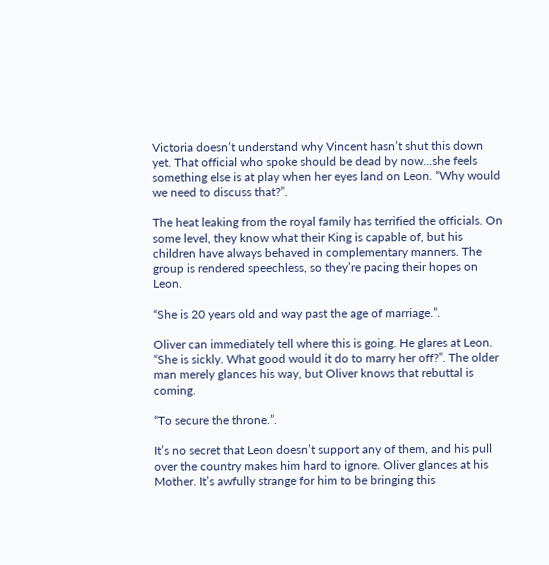Victoria doesn’t understand why Vincent hasn’t shut this down yet. That official who spoke should be dead by now…she feels something else is at play when her eyes land on Leon. “Why would we need to discuss that?”.

The heat leaking from the royal family has terrified the officials. On some level, they know what their King is capable of, but his children have always behaved in complementary manners. The group is rendered speechless, so they’re pacing their hopes on Leon.

“She is 20 years old and way past the age of marriage.”.

Oliver can immediately tell where this is going. He glares at Leon. “She is sickly. What good would it do to marry her off?”. The older man merely glances his way, but Oliver knows that rebuttal is coming.

“To secure the throne.”.

It’s no secret that Leon doesn’t support any of them, and his pull over the country makes him hard to ignore. Oliver glances at his Mother. It’s awfully strange for him to be bringing this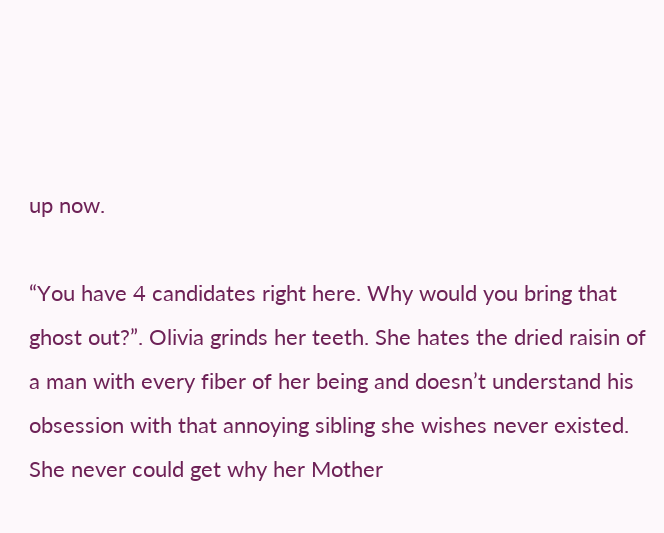up now.

“You have 4 candidates right here. Why would you bring that ghost out?”. Olivia grinds her teeth. She hates the dried raisin of a man with every fiber of her being and doesn’t understand his obsession with that annoying sibling she wishes never existed. She never could get why her Mother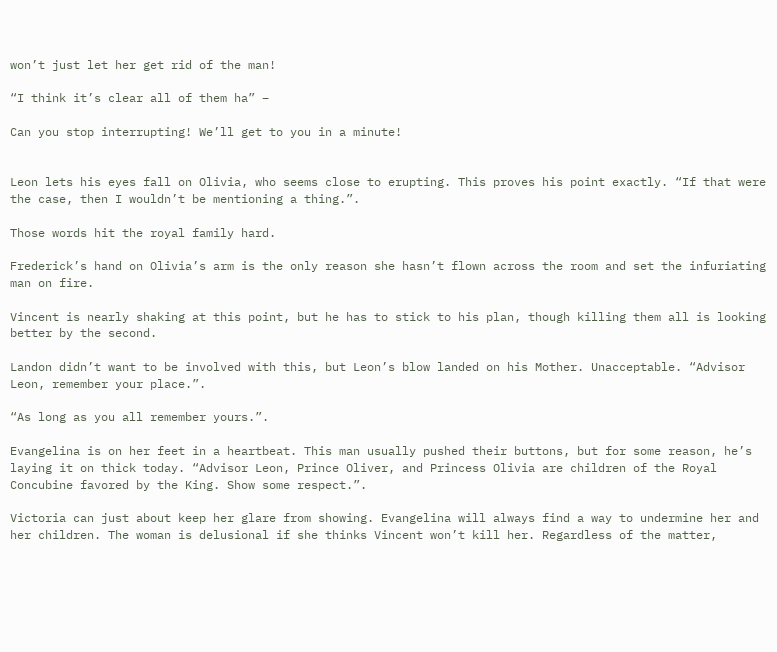won’t just let her get rid of the man!

“I think it’s clear all of them ha” –

Can you stop interrupting! We’ll get to you in a minute!


Leon lets his eyes fall on Olivia, who seems close to erupting. This proves his point exactly. “If that were the case, then I wouldn’t be mentioning a thing.”.

Those words hit the royal family hard.

Frederick’s hand on Olivia’s arm is the only reason she hasn’t flown across the room and set the infuriating man on fire.

Vincent is nearly shaking at this point, but he has to stick to his plan, though killing them all is looking better by the second.

Landon didn’t want to be involved with this, but Leon’s blow landed on his Mother. Unacceptable. “Advisor Leon, remember your place.”.

“As long as you all remember yours.”.

Evangelina is on her feet in a heartbeat. This man usually pushed their buttons, but for some reason, he’s laying it on thick today. “Advisor Leon, Prince Oliver, and Princess Olivia are children of the Royal Concubine favored by the King. Show some respect.”.

Victoria can just about keep her glare from showing. Evangelina will always find a way to undermine her and her children. The woman is delusional if she thinks Vincent won’t kill her. Regardless of the matter,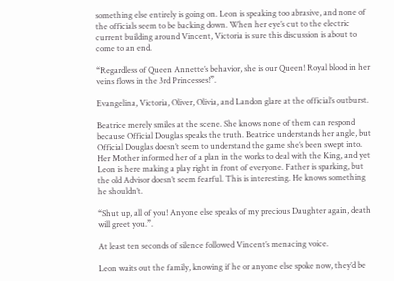something else entirely is going on. Leon is speaking too abrasive, and none of the officials seem to be backing down. When her eye’s cut to the electric current building around Vincent, Victoria is sure this discussion is about to come to an end.

“Regardless of Queen Annette’s behavior, she is our Queen! Royal blood in her veins flows in the 3rd Princesses!”.

Evangelina, Victoria, Oliver, Olivia, and Landon glare at the official’s outburst.

Beatrice merely smiles at the scene. She knows none of them can respond because Official Douglas speaks the truth. Beatrice understands her angle, but Official Douglas doesn’t seem to understand the game she’s been swept into. Her Mother informed her of a plan in the works to deal with the King, and yet Leon is here making a play right in front of everyone. Father is sparking, but the old Advisor doesn’t seem fearful. This is interesting. He knows something he shouldn’t.

“Shut up, all of you! Anyone else speaks of my precious Daughter again, death will greet you.”.

At least ten seconds of silence followed Vincent’s menacing voice.

Leon waits out the family, knowing if he or anyone else spoke now, they’d be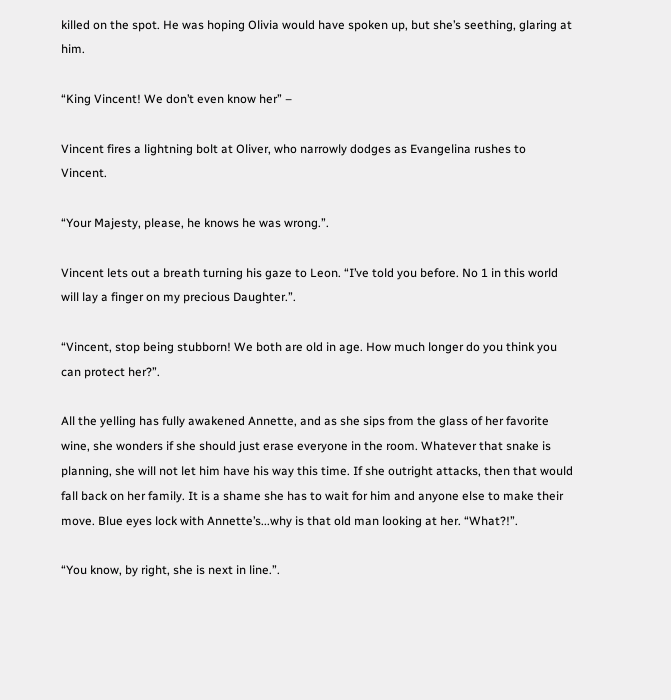killed on the spot. He was hoping Olivia would have spoken up, but she’s seething, glaring at him.

“King Vincent! We don’t even know her” –

Vincent fires a lightning bolt at Oliver, who narrowly dodges as Evangelina rushes to Vincent.

“Your Majesty, please, he knows he was wrong.”.

Vincent lets out a breath turning his gaze to Leon. “I’ve told you before. No 1 in this world will lay a finger on my precious Daughter.”.

“Vincent, stop being stubborn! We both are old in age. How much longer do you think you can protect her?”.

All the yelling has fully awakened Annette, and as she sips from the glass of her favorite wine, she wonders if she should just erase everyone in the room. Whatever that snake is planning, she will not let him have his way this time. If she outright attacks, then that would fall back on her family. It is a shame she has to wait for him and anyone else to make their move. Blue eyes lock with Annette’s...why is that old man looking at her. “What?!”.

“You know, by right, she is next in line.”.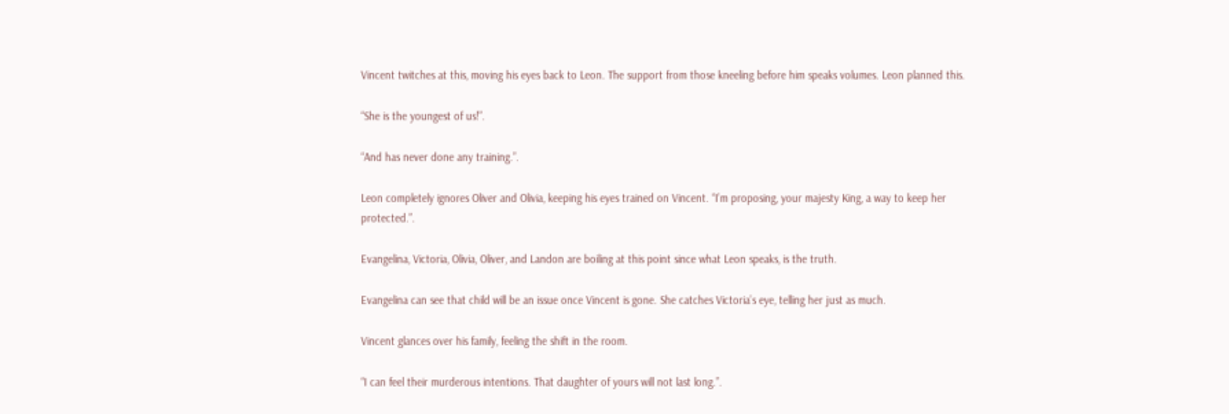Vincent twitches at this, moving his eyes back to Leon. The support from those kneeling before him speaks volumes. Leon planned this.

“She is the youngest of us!”.

“And has never done any training.”.

Leon completely ignores Oliver and Olivia, keeping his eyes trained on Vincent. “I’m proposing, your majesty King, a way to keep her protected.”.

Evangelina, Victoria, Olivia, Oliver, and Landon are boiling at this point since what Leon speaks, is the truth.

Evangelina can see that child will be an issue once Vincent is gone. She catches Victoria’s eye, telling her just as much.

Vincent glances over his family, feeling the shift in the room.

“I can feel their murderous intentions. That daughter of yours will not last long.”.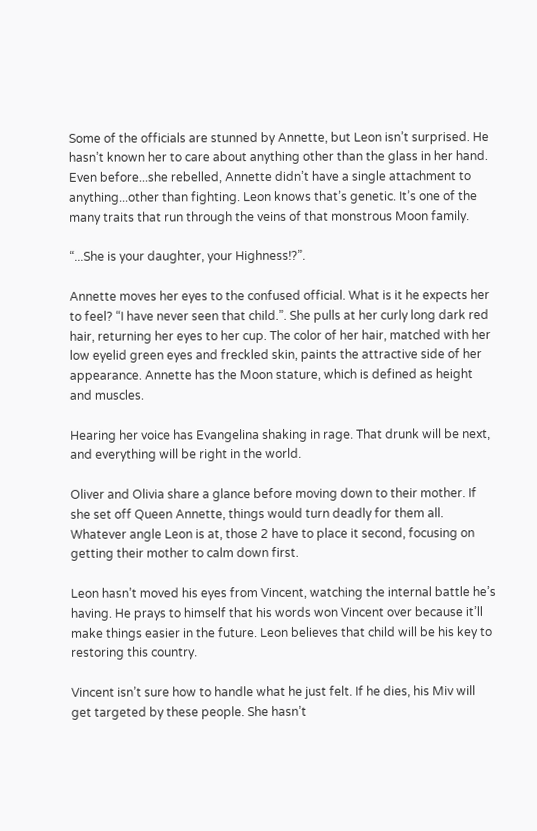Some of the officials are stunned by Annette, but Leon isn’t surprised. He hasn’t known her to care about anything other than the glass in her hand. Even before...she rebelled, Annette didn’t have a single attachment to anything...other than fighting. Leon knows that’s genetic. It’s one of the many traits that run through the veins of that monstrous Moon family.

“...She is your daughter, your Highness!?”.

Annette moves her eyes to the confused official. What is it he expects her to feel? “I have never seen that child.”. She pulls at her curly long dark red hair, returning her eyes to her cup. The color of her hair, matched with her low eyelid green eyes and freckled skin, paints the attractive side of her appearance. Annette has the Moon stature, which is defined as height and muscles.

Hearing her voice has Evangelina shaking in rage. That drunk will be next, and everything will be right in the world.

Oliver and Olivia share a glance before moving down to their mother. If she set off Queen Annette, things would turn deadly for them all. Whatever angle Leon is at, those 2 have to place it second, focusing on getting their mother to calm down first.

Leon hasn’t moved his eyes from Vincent, watching the internal battle he’s having. He prays to himself that his words won Vincent over because it’ll make things easier in the future. Leon believes that child will be his key to restoring this country.

Vincent isn’t sure how to handle what he just felt. If he dies, his Miv will get targeted by these people. She hasn’t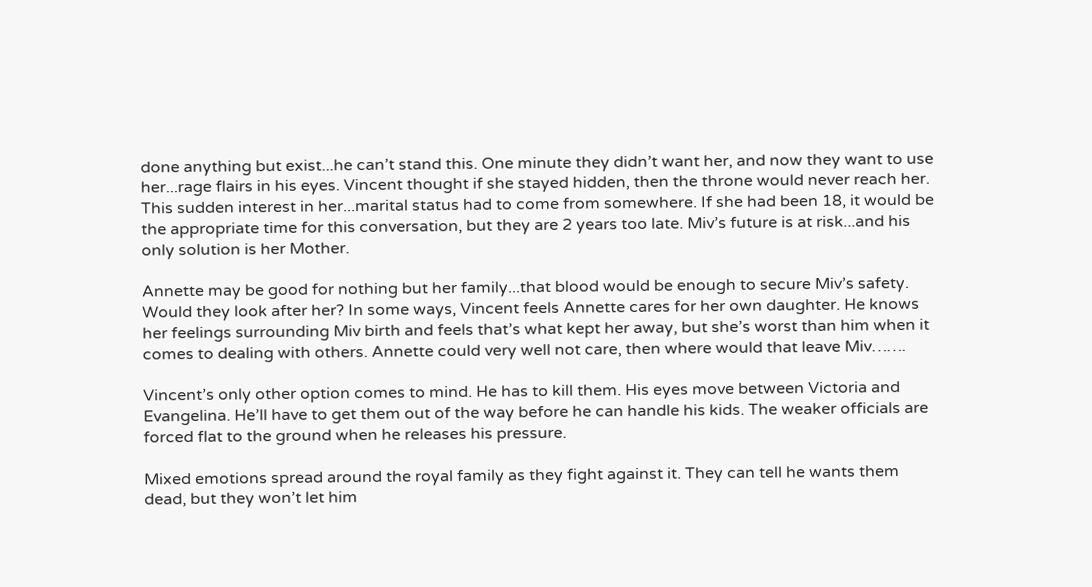done anything but exist...he can’t stand this. One minute they didn’t want her, and now they want to use her...rage flairs in his eyes. Vincent thought if she stayed hidden, then the throne would never reach her. This sudden interest in her...marital status had to come from somewhere. If she had been 18, it would be the appropriate time for this conversation, but they are 2 years too late. Miv’s future is at risk...and his only solution is her Mother.

Annette may be good for nothing but her family...that blood would be enough to secure Miv’s safety. Would they look after her? In some ways, Vincent feels Annette cares for her own daughter. He knows her feelings surrounding Miv birth and feels that’s what kept her away, but she’s worst than him when it comes to dealing with others. Annette could very well not care, then where would that leave Miv…….

Vincent’s only other option comes to mind. He has to kill them. His eyes move between Victoria and Evangelina. He’ll have to get them out of the way before he can handle his kids. The weaker officials are forced flat to the ground when he releases his pressure.

Mixed emotions spread around the royal family as they fight against it. They can tell he wants them dead, but they won’t let him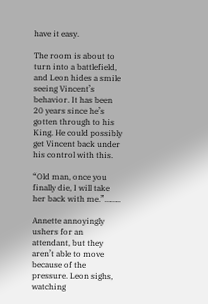have it easy.

The room is about to turn into a battlefield, and Leon hides a smile seeing Vincent’s behavior. It has been 20 years since he’s gotten through to his King. He could possibly get Vincent back under his control with this.

“Old man, once you finally die, I will take her back with me.”……..

Annette annoyingly ushers for an attendant, but they aren’t able to move because of the pressure. Leon sighs, watching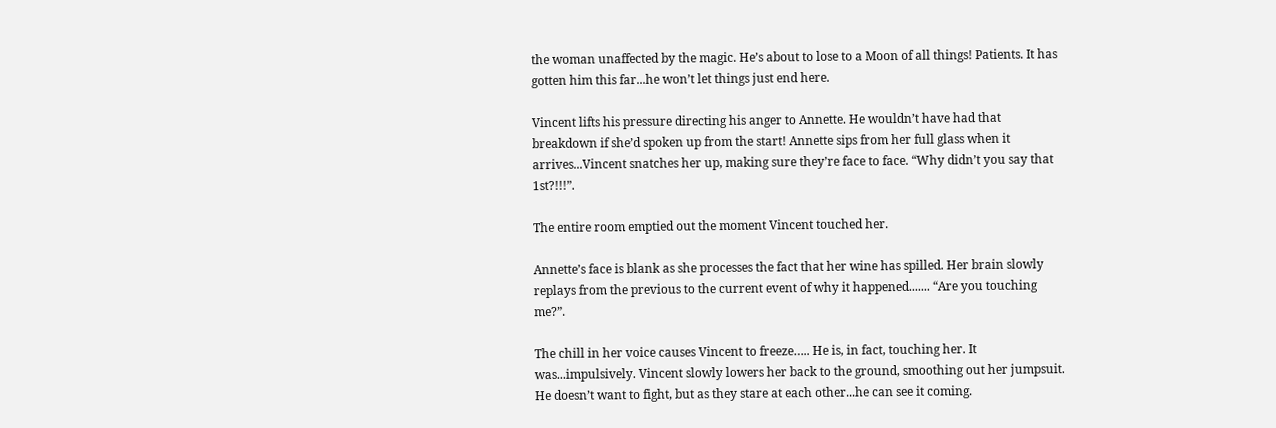the woman unaffected by the magic. He’s about to lose to a Moon of all things! Patients. It has gotten him this far...he won’t let things just end here.

Vincent lifts his pressure directing his anger to Annette. He wouldn’t have had that breakdown if she’d spoken up from the start! Annette sips from her full glass when it arrives...Vincent snatches her up, making sure they’re face to face. “Why didn’t you say that 1st?!!!”.

The entire room emptied out the moment Vincent touched her.

Annette’s face is blank as she processes the fact that her wine has spilled. Her brain slowly replays from the previous to the current event of why it happened....... “Are you touching me?”.

The chill in her voice causes Vincent to freeze….. He is, in fact, touching her. It was...impulsively. Vincent slowly lowers her back to the ground, smoothing out her jumpsuit. He doesn’t want to fight, but as they stare at each other...he can see it coming.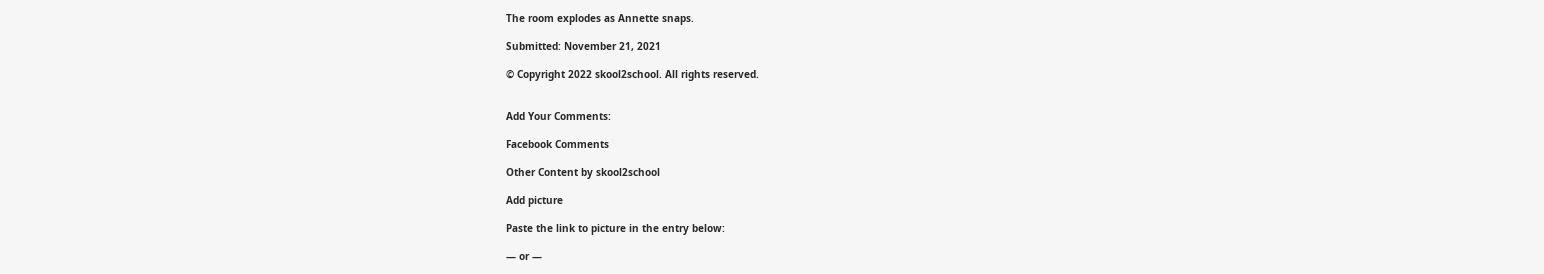The room explodes as Annette snaps.

Submitted: November 21, 2021

© Copyright 2022 skool2school. All rights reserved.


Add Your Comments:

Facebook Comments

Other Content by skool2school

Add picture

Paste the link to picture in the entry below:

— or —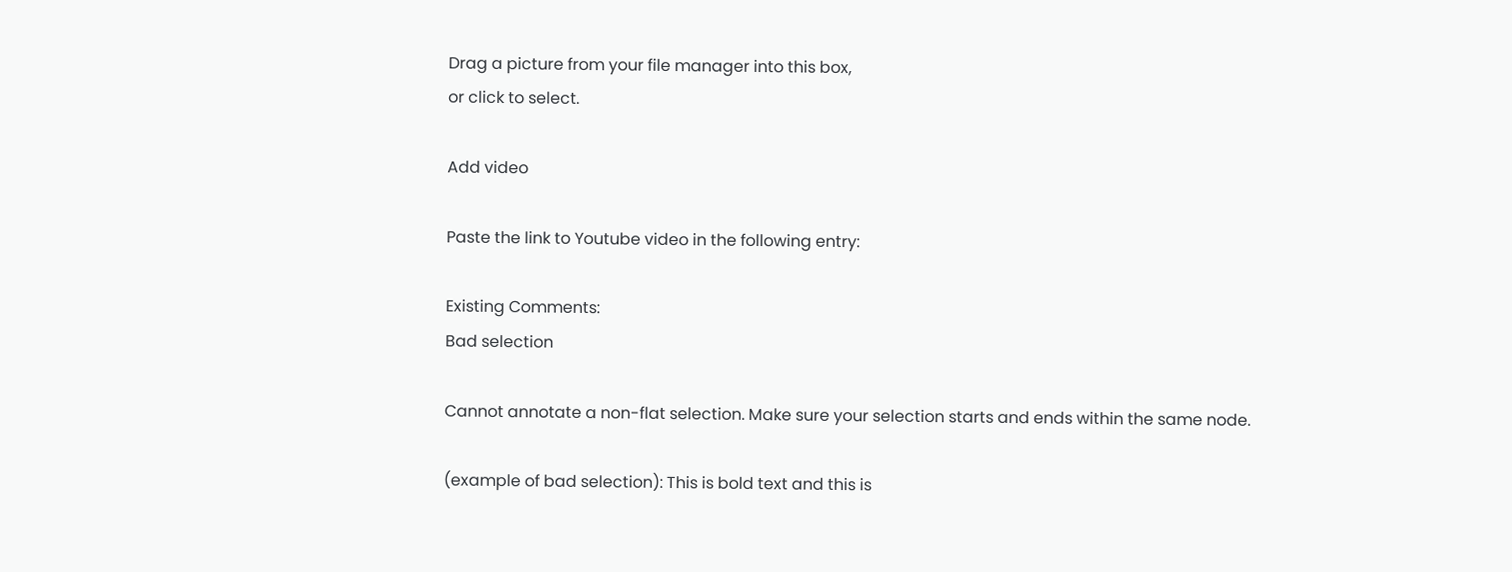Drag a picture from your file manager into this box,
or click to select.

Add video

Paste the link to Youtube video in the following entry:

Existing Comments:
Bad selection

Cannot annotate a non-flat selection. Make sure your selection starts and ends within the same node.

(example of bad selection): This is bold text and this is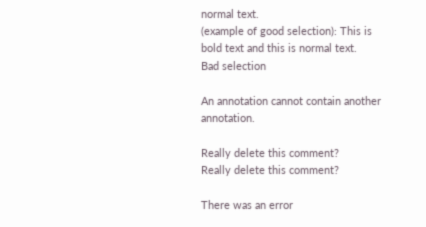normal text.
(example of good selection): This is bold text and this is normal text.
Bad selection

An annotation cannot contain another annotation.

Really delete this comment?
Really delete this comment?

There was an error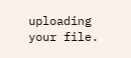uploading your file.